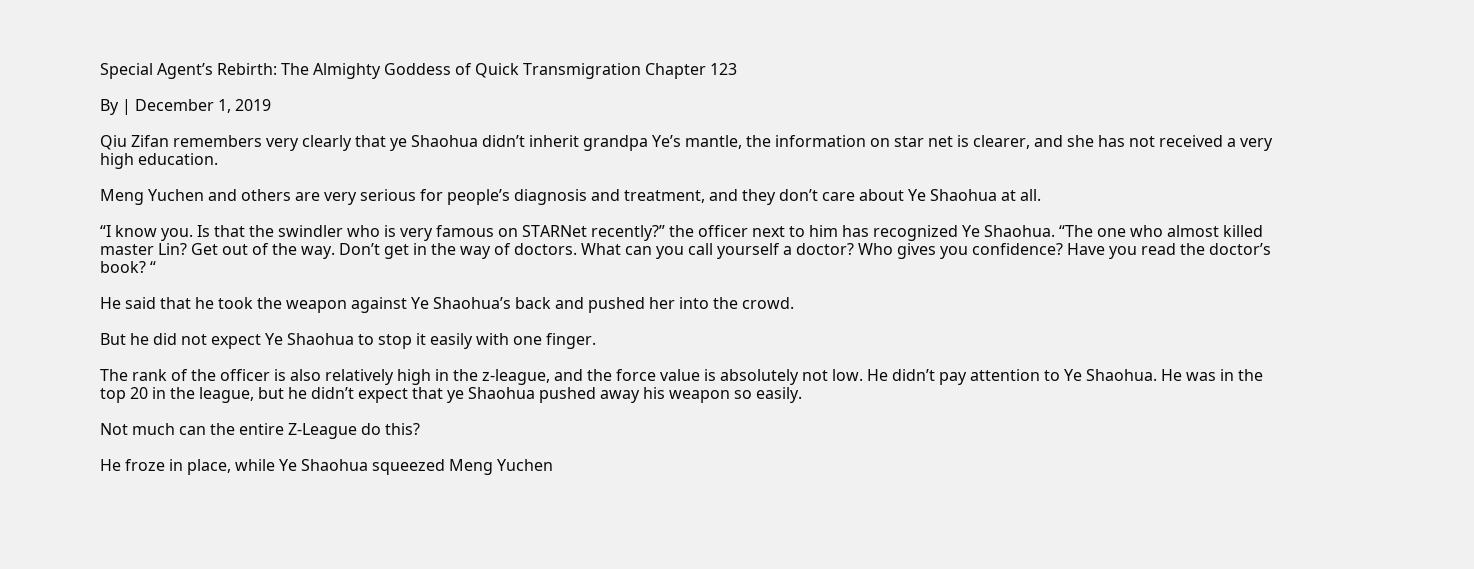Special Agent’s Rebirth: The Almighty Goddess of Quick Transmigration Chapter 123

By | December 1, 2019

Qiu Zifan remembers very clearly that ye Shaohua didn’t inherit grandpa Ye’s mantle, the information on star net is clearer, and she has not received a very high education.

Meng Yuchen and others are very serious for people’s diagnosis and treatment, and they don’t care about Ye Shaohua at all.

“I know you. Is that the swindler who is very famous on STARNet recently?” the officer next to him has recognized Ye Shaohua. “The one who almost killed master Lin? Get out of the way. Don’t get in the way of doctors. What can you call yourself a doctor? Who gives you confidence? Have you read the doctor’s book? “

He said that he took the weapon against Ye Shaohua’s back and pushed her into the crowd.

But he did not expect Ye Shaohua to stop it easily with one finger.

The rank of the officer is also relatively high in the z-league, and the force value is absolutely not low. He didn’t pay attention to Ye Shaohua. He was in the top 20 in the league, but he didn’t expect that ye Shaohua pushed away his weapon so easily.

Not much can the entire Z-League do this?

He froze in place, while Ye Shaohua squeezed Meng Yuchen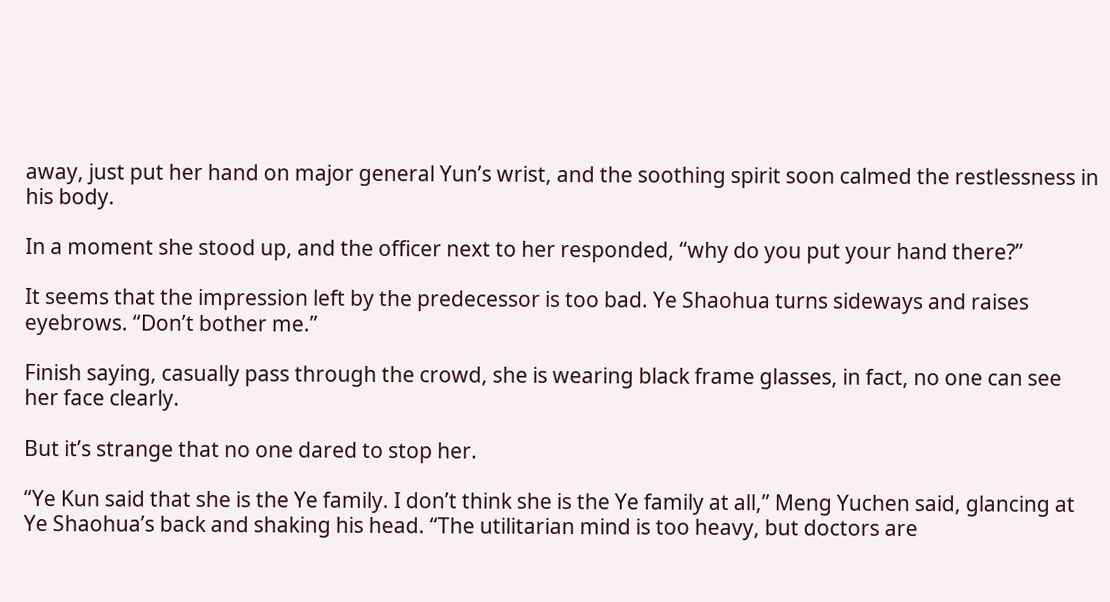away, just put her hand on major general Yun’s wrist, and the soothing spirit soon calmed the restlessness in his body.

In a moment she stood up, and the officer next to her responded, “why do you put your hand there?”

It seems that the impression left by the predecessor is too bad. Ye Shaohua turns sideways and raises eyebrows. “Don’t bother me.”

Finish saying, casually pass through the crowd, she is wearing black frame glasses, in fact, no one can see her face clearly.

But it’s strange that no one dared to stop her.

“Ye Kun said that she is the Ye family. I don’t think she is the Ye family at all,” Meng Yuchen said, glancing at Ye Shaohua’s back and shaking his head. “The utilitarian mind is too heavy, but doctors are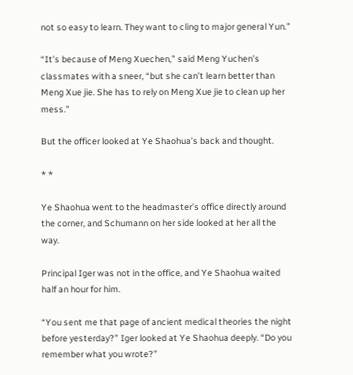not so easy to learn. They want to cling to major general Yun.”

“It’s because of Meng Xuechen,” said Meng Yuchen’s classmates with a sneer, “but she can’t learn better than Meng Xue jie. She has to rely on Meng Xue jie to clean up her mess.”

But the officer looked at Ye Shaohua’s back and thought.

* *

Ye Shaohua went to the headmaster’s office directly around the corner, and Schumann on her side looked at her all the way.

Principal Iger was not in the office, and Ye Shaohua waited half an hour for him.

“You sent me that page of ancient medical theories the night before yesterday?” Iger looked at Ye Shaohua deeply. “Do you remember what you wrote?”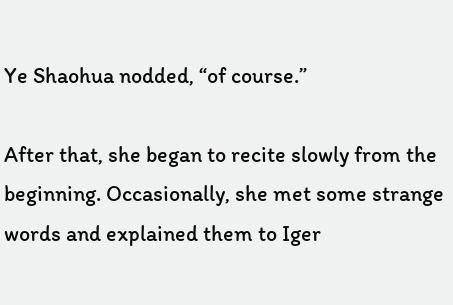Ye Shaohua nodded, “of course.”

After that, she began to recite slowly from the beginning. Occasionally, she met some strange words and explained them to Iger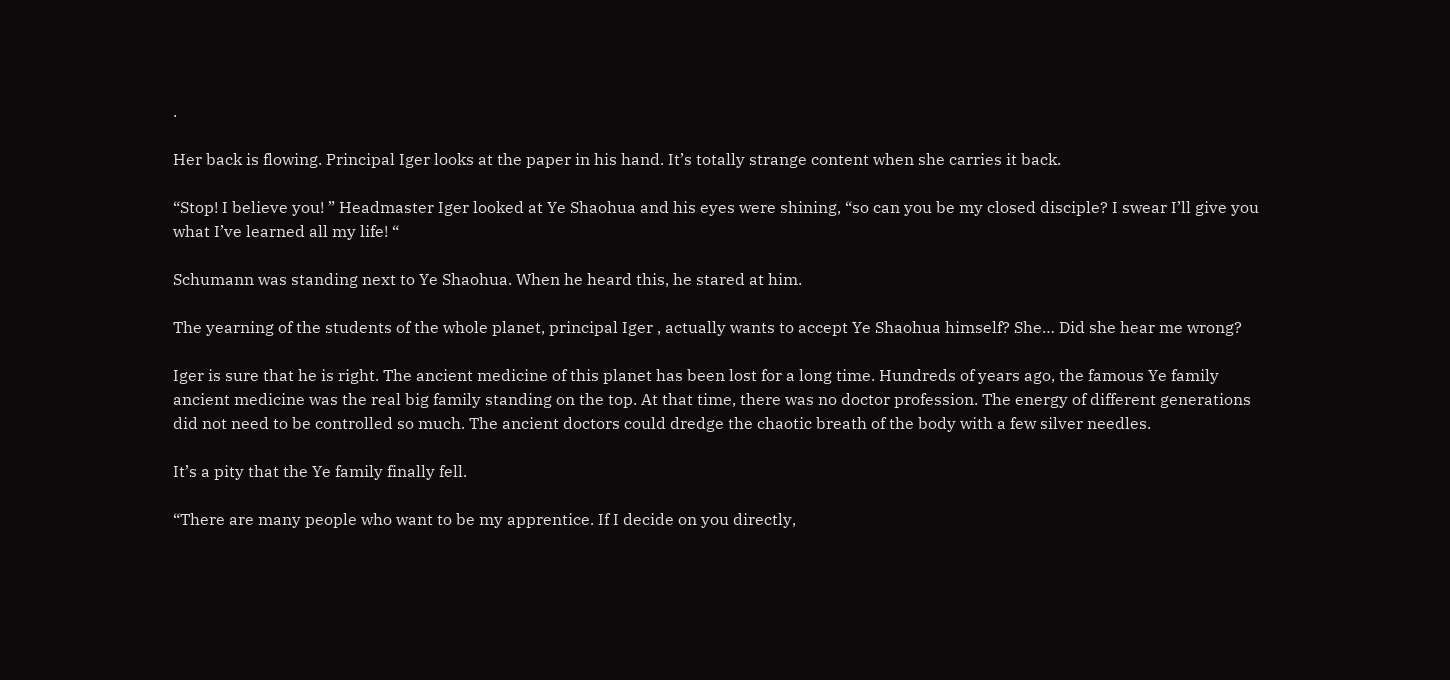.

Her back is flowing. Principal Iger looks at the paper in his hand. It’s totally strange content when she carries it back.

“Stop! I believe you! ” Headmaster Iger looked at Ye Shaohua and his eyes were shining, “so can you be my closed disciple? I swear I’ll give you what I’ve learned all my life! “

Schumann was standing next to Ye Shaohua. When he heard this, he stared at him.

The yearning of the students of the whole planet, principal Iger , actually wants to accept Ye Shaohua himself? She… Did she hear me wrong?

Iger is sure that he is right. The ancient medicine of this planet has been lost for a long time. Hundreds of years ago, the famous Ye family ancient medicine was the real big family standing on the top. At that time, there was no doctor profession. The energy of different generations did not need to be controlled so much. The ancient doctors could dredge the chaotic breath of the body with a few silver needles.

It’s a pity that the Ye family finally fell.

“There are many people who want to be my apprentice. If I decide on you directly,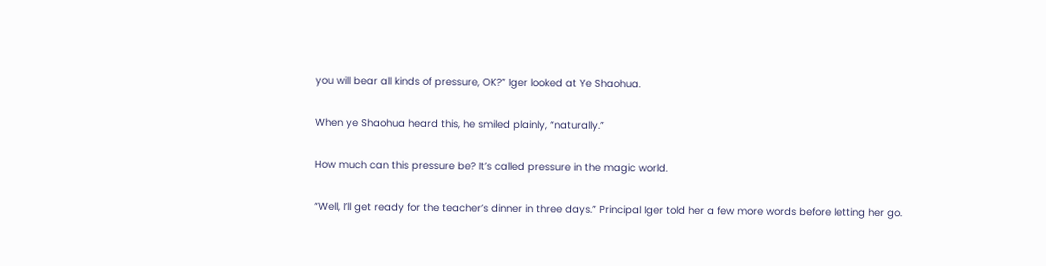you will bear all kinds of pressure, OK?” Iger looked at Ye Shaohua.

When ye Shaohua heard this, he smiled plainly, “naturally.”

How much can this pressure be? It’s called pressure in the magic world.

“Well, I’ll get ready for the teacher’s dinner in three days.” Principal Iger told her a few more words before letting her go.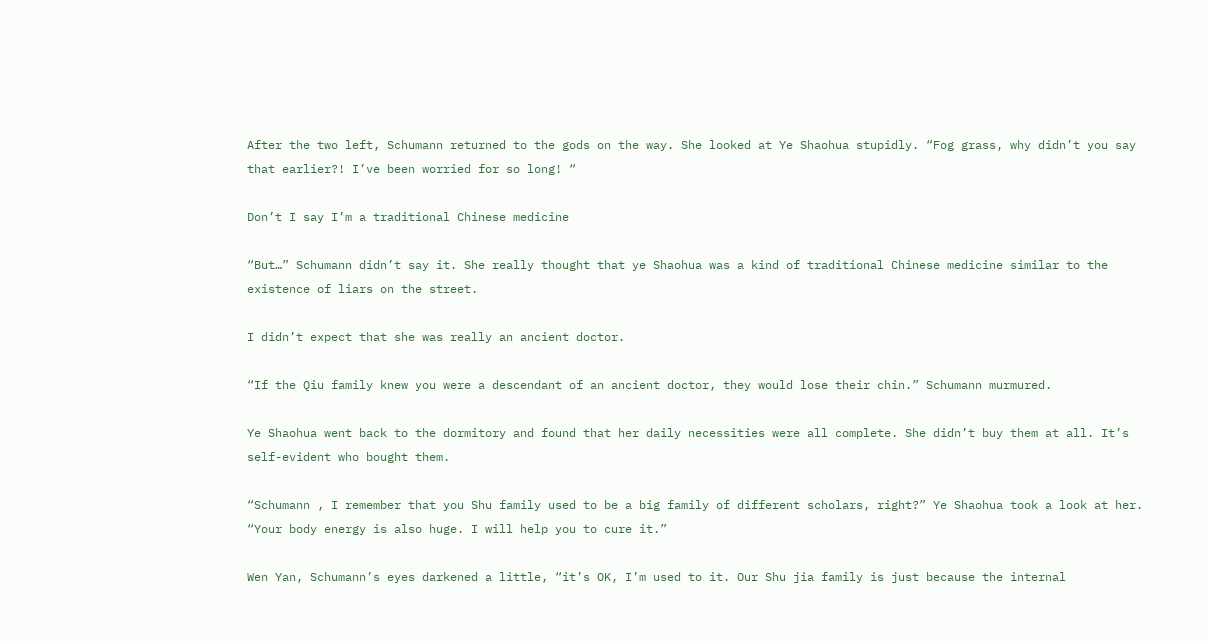After the two left, Schumann returned to the gods on the way. She looked at Ye Shaohua stupidly. “Fog grass, why didn’t you say that earlier?! I’ve been worried for so long! “

Don’t I say I’m a traditional Chinese medicine

“But…” Schumann didn’t say it. She really thought that ye Shaohua was a kind of traditional Chinese medicine similar to the existence of liars on the street.

I didn’t expect that she was really an ancient doctor.

“If the Qiu family knew you were a descendant of an ancient doctor, they would lose their chin.” Schumann murmured.

Ye Shaohua went back to the dormitory and found that her daily necessities were all complete. She didn’t buy them at all. It’s self-evident who bought them.

“Schumann , I remember that you Shu family used to be a big family of different scholars, right?” Ye Shaohua took a look at her. “Your body energy is also huge. I will help you to cure it.”

Wen Yan, Schumann’s eyes darkened a little, “it’s OK, I’m used to it. Our Shu jia family is just because the internal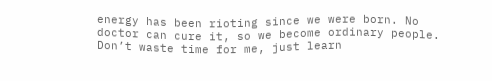energy has been rioting since we were born. No doctor can cure it, so we become ordinary people. Don’t waste time for me, just learn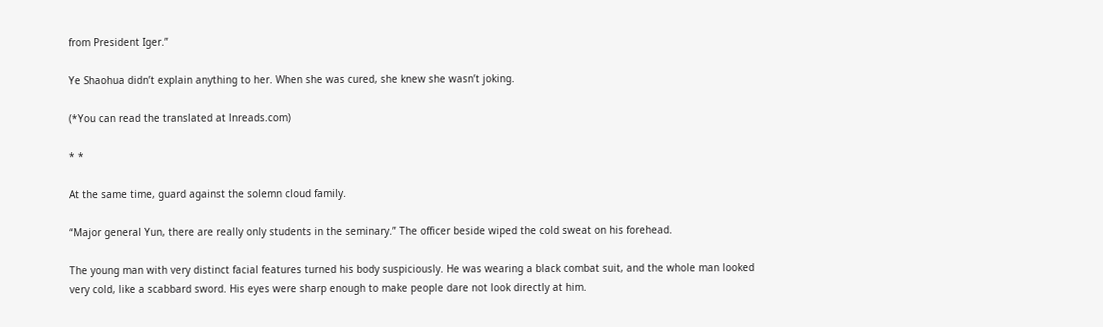from President Iger.”

Ye Shaohua didn’t explain anything to her. When she was cured, she knew she wasn’t joking.

(*You can read the translated at lnreads.com)

* *

At the same time, guard against the solemn cloud family.

“Major general Yun, there are really only students in the seminary.” The officer beside wiped the cold sweat on his forehead.

The young man with very distinct facial features turned his body suspiciously. He was wearing a black combat suit, and the whole man looked very cold, like a scabbard sword. His eyes were sharp enough to make people dare not look directly at him.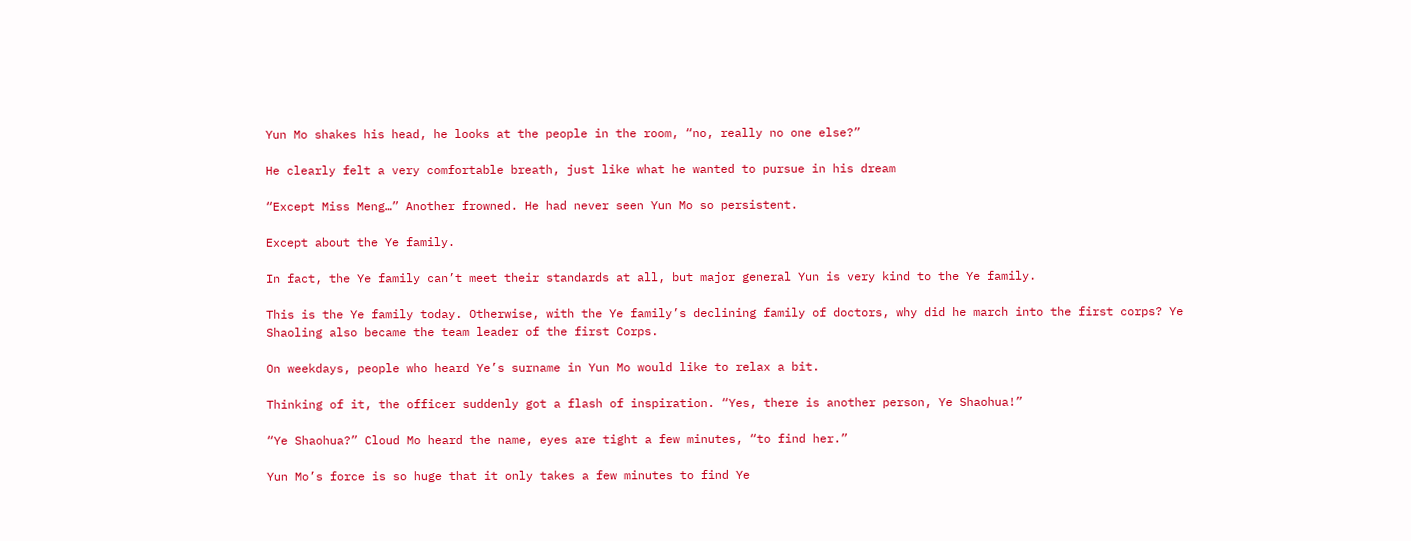Yun Mo shakes his head, he looks at the people in the room, “no, really no one else?”

He clearly felt a very comfortable breath, just like what he wanted to pursue in his dream

“Except Miss Meng…” Another frowned. He had never seen Yun Mo so persistent.

Except about the Ye family.

In fact, the Ye family can’t meet their standards at all, but major general Yun is very kind to the Ye family.

This is the Ye family today. Otherwise, with the Ye family’s declining family of doctors, why did he march into the first corps? Ye Shaoling also became the team leader of the first Corps.

On weekdays, people who heard Ye’s surname in Yun Mo would like to relax a bit.

Thinking of it, the officer suddenly got a flash of inspiration. “Yes, there is another person, Ye Shaohua!”

“Ye Shaohua?” Cloud Mo heard the name, eyes are tight a few minutes, “to find her.”

Yun Mo’s force is so huge that it only takes a few minutes to find Ye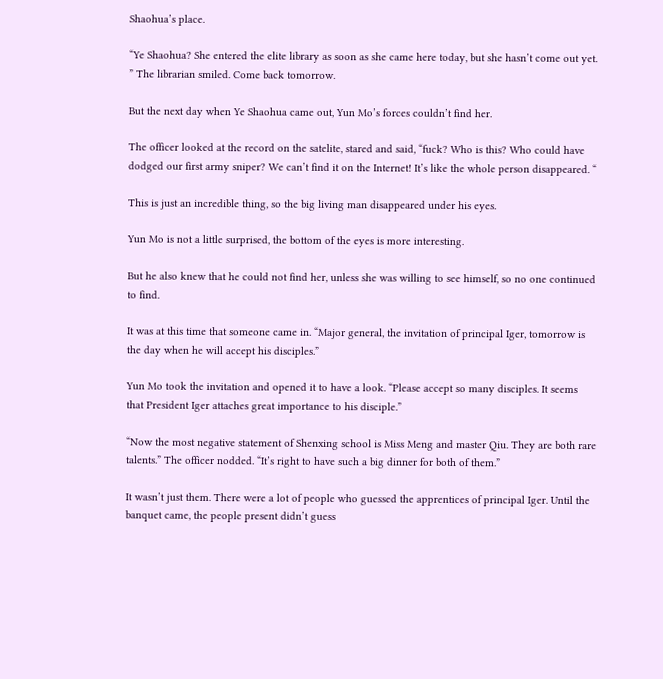Shaohua’s place.

“Ye Shaohua? She entered the elite library as soon as she came here today, but she hasn’t come out yet. ” The librarian smiled. Come back tomorrow.

But the next day when Ye Shaohua came out, Yun Mo’s forces couldn’t find her.

The officer looked at the record on the satelite, stared and said, “fuck? Who is this? Who could have dodged our first army sniper? We can’t find it on the Internet! It’s like the whole person disappeared. “

This is just an incredible thing, so the big living man disappeared under his eyes.

Yun Mo is not a little surprised, the bottom of the eyes is more interesting.

But he also knew that he could not find her, unless she was willing to see himself, so no one continued to find.

It was at this time that someone came in. “Major general, the invitation of principal Iger, tomorrow is the day when he will accept his disciples.”

Yun Mo took the invitation and opened it to have a look. “Please accept so many disciples. It seems that President Iger attaches great importance to his disciple.”

“Now the most negative statement of Shenxing school is Miss Meng and master Qiu. They are both rare talents.” The officer nodded. “It’s right to have such a big dinner for both of them.”

It wasn’t just them. There were a lot of people who guessed the apprentices of principal Iger. Until the banquet came, the people present didn’t guess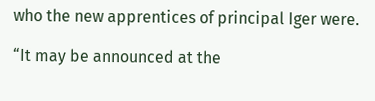who the new apprentices of principal Iger were.

“It may be announced at the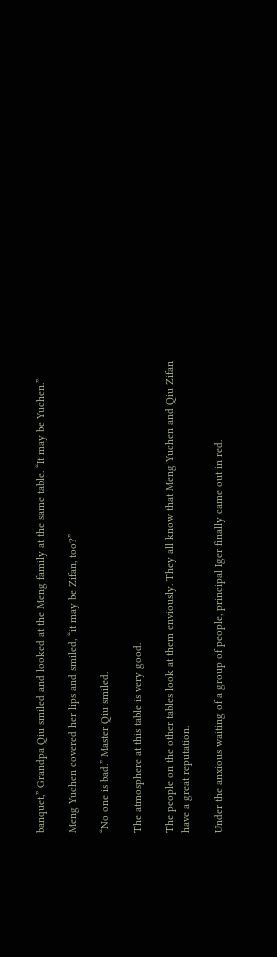banquet,” Grandpa Qiu smiled and looked at the Meng family at the same table. “It may be Yuchen.”

Meng Yuchen covered her lips and smiled, “it may be Zifan, too?”

“No one is bad.” Master Qiu smiled.

The atmosphere at this table is very good.

The people on the other tables look at them enviously. They all know that Meng Yuchen and Qiu Zifan have a great reputation.

Under the anxious waiting of a group of people, principal Iger finally came out in red.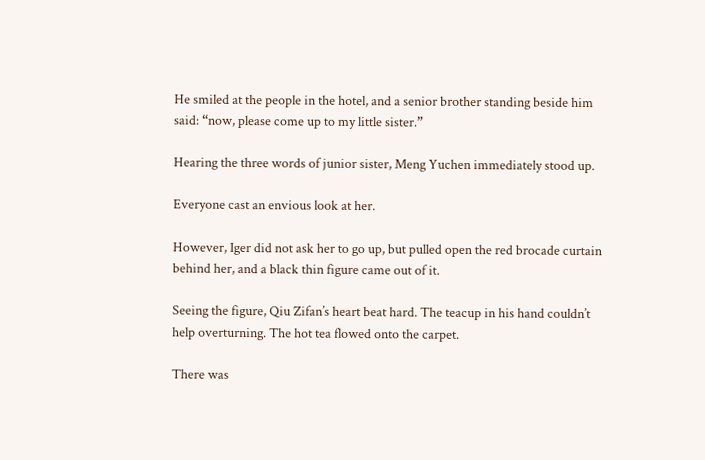He smiled at the people in the hotel, and a senior brother standing beside him said: “now, please come up to my little sister.”

Hearing the three words of junior sister, Meng Yuchen immediately stood up.

Everyone cast an envious look at her.

However, Iger did not ask her to go up, but pulled open the red brocade curtain behind her, and a black thin figure came out of it.

Seeing the figure, Qiu Zifan’s heart beat hard. The teacup in his hand couldn’t help overturning. The hot tea flowed onto the carpet.

There was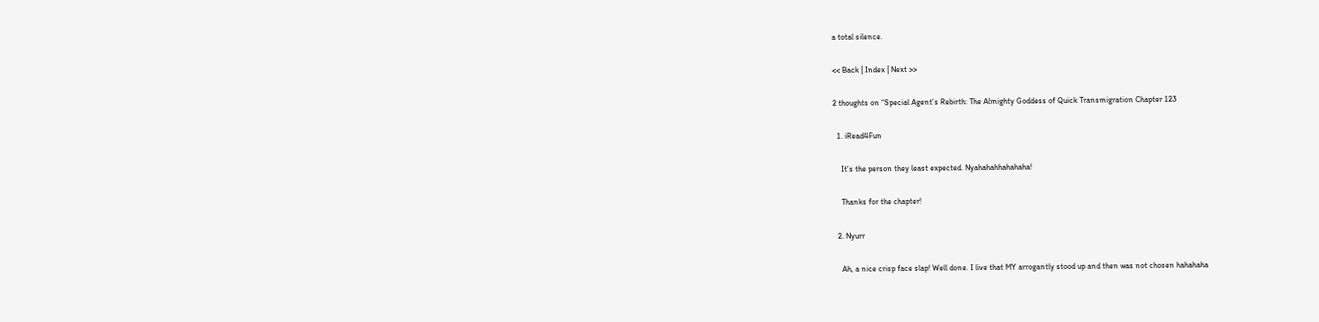a total silence.

<< Back | Index | Next >>

2 thoughts on “Special Agent’s Rebirth: The Almighty Goddess of Quick Transmigration Chapter 123

  1. iRead4Fun

    It’s the person they least expected. Nyahahahhahahaha!

    Thanks for the chapter!

  2. Nyurr

    Ah, a nice crisp face slap! Well done. I live that MY arrogantly stood up and then was not chosen hahahaha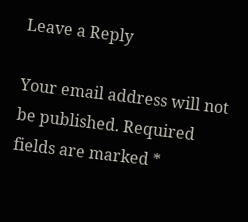Leave a Reply

Your email address will not be published. Required fields are marked *